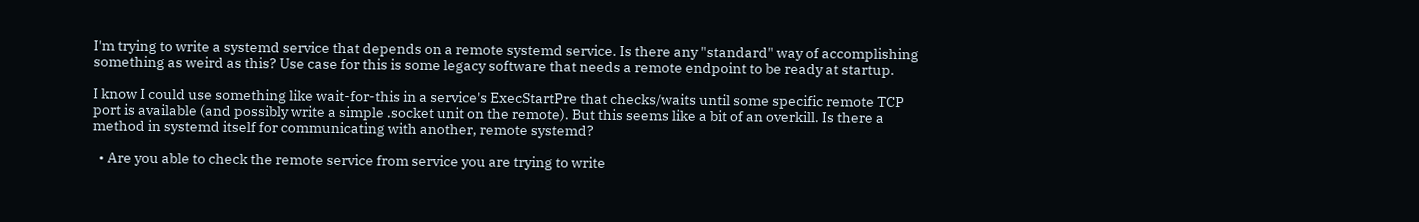I'm trying to write a systemd service that depends on a remote systemd service. Is there any "standard" way of accomplishing something as weird as this? Use case for this is some legacy software that needs a remote endpoint to be ready at startup.

I know I could use something like wait-for-this in a service's ExecStartPre that checks/waits until some specific remote TCP port is available (and possibly write a simple .socket unit on the remote). But this seems like a bit of an overkill. Is there a method in systemd itself for communicating with another, remote systemd?

  • Are you able to check the remote service from service you are trying to write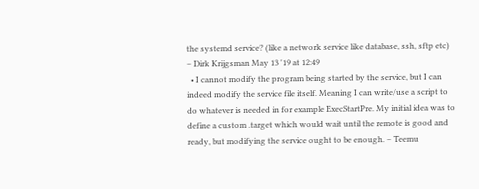the systemd service? (like a network service like database, ssh, sftp etc) – Dirk Krijgsman May 13 '19 at 12:49
  • I cannot modify the program being started by the service, but I can indeed modify the service file itself. Meaning I can write/use a script to do whatever is needed in for example ExecStartPre. My initial idea was to define a custom .target which would wait until the remote is good and ready, but modifying the service ought to be enough. – Teemu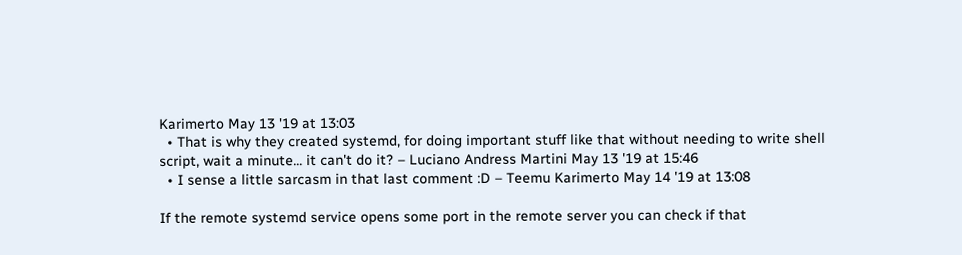Karimerto May 13 '19 at 13:03
  • That is why they created systemd, for doing important stuff like that without needing to write shell script, wait a minute... it can't do it? – Luciano Andress Martini May 13 '19 at 15:46
  • I sense a little sarcasm in that last comment :D – Teemu Karimerto May 14 '19 at 13:08

If the remote systemd service opens some port in the remote server you can check if that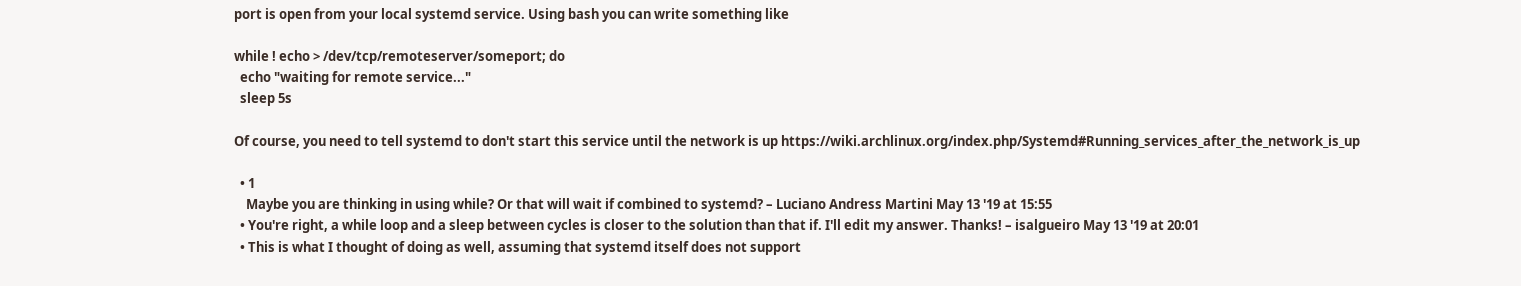port is open from your local systemd service. Using bash you can write something like

while ! echo > /dev/tcp/remoteserver/someport; do
  echo "waiting for remote service..."
  sleep 5s

Of course, you need to tell systemd to don't start this service until the network is up https://wiki.archlinux.org/index.php/Systemd#Running_services_after_the_network_is_up

  • 1
    Maybe you are thinking in using while? Or that will wait if combined to systemd? – Luciano Andress Martini May 13 '19 at 15:55
  • You're right, a while loop and a sleep between cycles is closer to the solution than that if. I'll edit my answer. Thanks! – isalgueiro May 13 '19 at 20:01
  • This is what I thought of doing as well, assuming that systemd itself does not support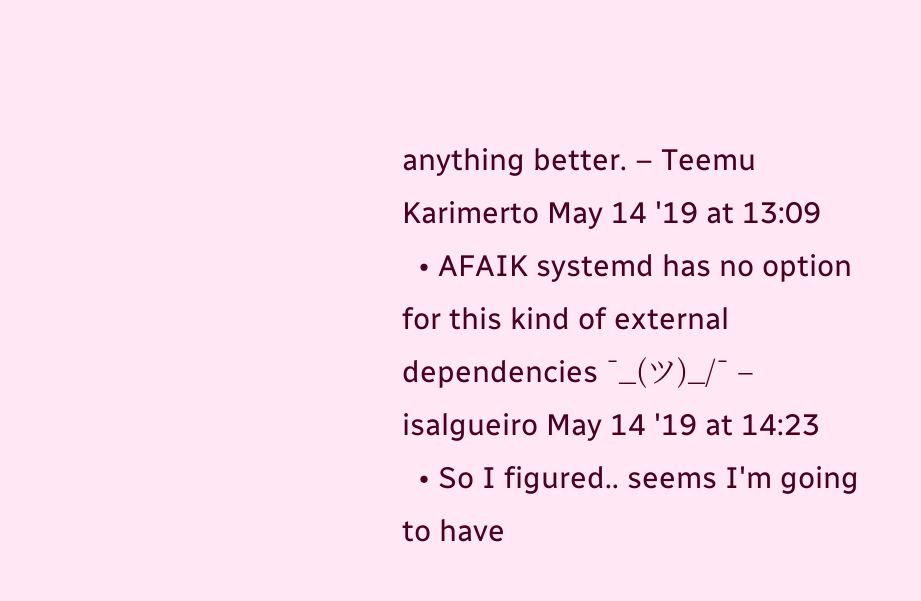anything better. – Teemu Karimerto May 14 '19 at 13:09
  • AFAIK systemd has no option for this kind of external dependencies ¯_(ツ)_/¯ – isalgueiro May 14 '19 at 14:23
  • So I figured.. seems I'm going to have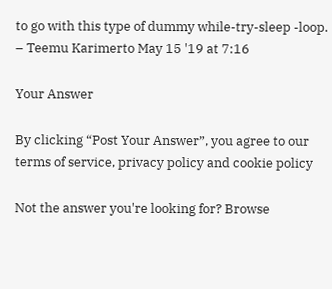to go with this type of dummy while-try-sleep -loop. – Teemu Karimerto May 15 '19 at 7:16

Your Answer

By clicking “Post Your Answer”, you agree to our terms of service, privacy policy and cookie policy

Not the answer you're looking for? Browse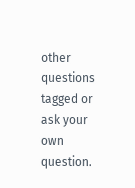other questions tagged or ask your own question.